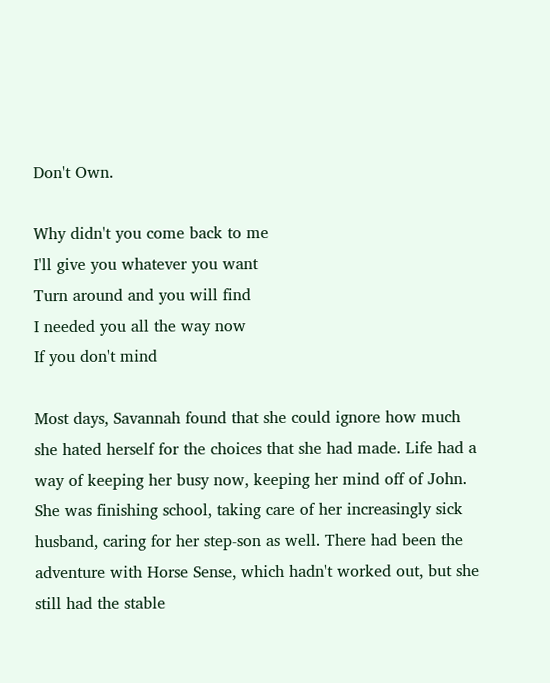Don't Own.

Why didn't you come back to me
I'll give you whatever you want
Turn around and you will find
I needed you all the way now
If you don't mind

Most days, Savannah found that she could ignore how much she hated herself for the choices that she had made. Life had a way of keeping her busy now, keeping her mind off of John. She was finishing school, taking care of her increasingly sick husband, caring for her step-son as well. There had been the adventure with Horse Sense, which hadn't worked out, but she still had the stable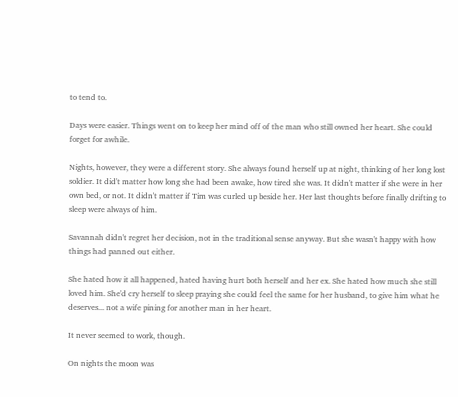to tend to.

Days were easier. Things went on to keep her mind off of the man who still owned her heart. She could forget for awhile.

Nights, however, they were a different story. She always found herself up at night, thinking of her long lost soldier. It did't matter how long she had been awake, how tired she was. It didn't matter if she were in her own bed, or not. It didn't matter if Tim was curled up beside her. Her last thoughts before finally drifting to sleep were always of him.

Savannah didn't regret her decision, not in the traditional sense anyway. But she wasn't happy with how things had panned out either.

She hated how it all happened, hated having hurt both herself and her ex. She hated how much she still loved him. She'd cry herself to sleep praying she could feel the same for her husband, to give him what he deserves... not a wife pining for another man in her heart.

It never seemed to work, though.

On nights the moon was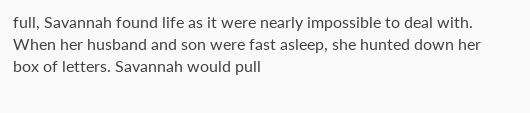full, Savannah found life as it were nearly impossible to deal with. When her husband and son were fast asleep, she hunted down her box of letters. Savannah would pull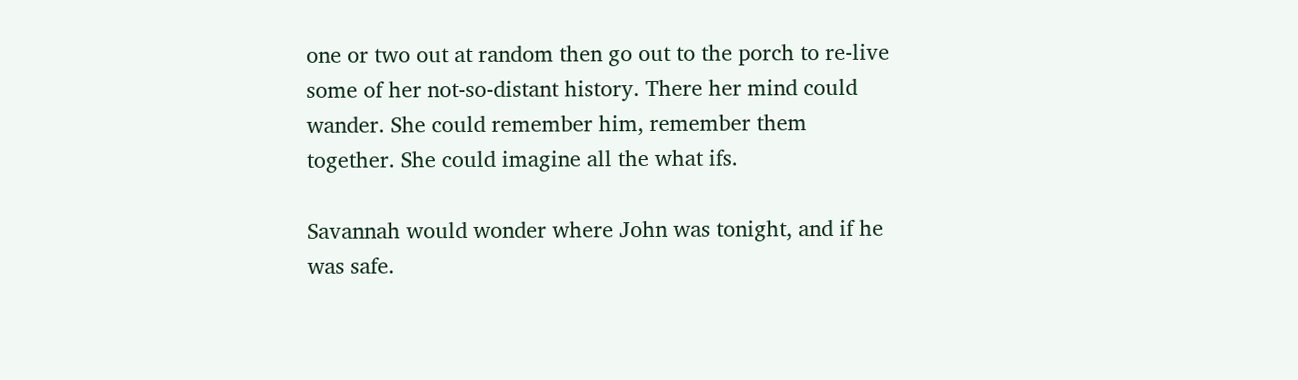one or two out at random then go out to the porch to re-live some of her not-so-distant history. There her mind could wander. She could remember him, remember them together. She could imagine all the what ifs.

Savannah would wonder where John was tonight, and if he was safe.